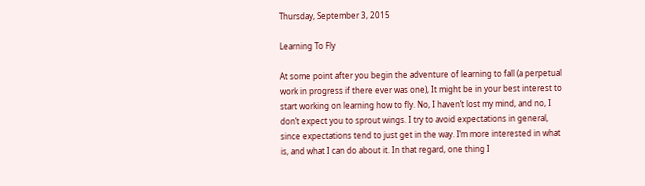Thursday, September 3, 2015

Learning To Fly

At some point after you begin the adventure of learning to fall (a perpetual work in progress if there ever was one), It might be in your best interest to start working on learning how to fly. No, I haven’t lost my mind, and no, I don’t expect you to sprout wings. I try to avoid expectations in general, since expectations tend to just get in the way. I’m more interested in what is, and what I can do about it. In that regard, one thing I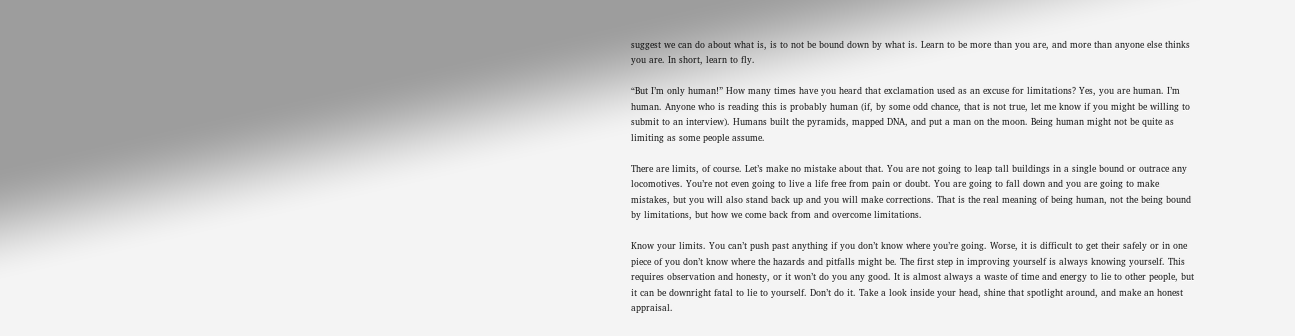suggest we can do about what is, is to not be bound down by what is. Learn to be more than you are, and more than anyone else thinks you are. In short, learn to fly.

“But I’m only human!” How many times have you heard that exclamation used as an excuse for limitations? Yes, you are human. I’m human. Anyone who is reading this is probably human (if, by some odd chance, that is not true, let me know if you might be willing to submit to an interview). Humans built the pyramids, mapped DNA, and put a man on the moon. Being human might not be quite as limiting as some people assume.

There are limits, of course. Let’s make no mistake about that. You are not going to leap tall buildings in a single bound or outrace any locomotives. You’re not even going to live a life free from pain or doubt. You are going to fall down and you are going to make mistakes, but you will also stand back up and you will make corrections. That is the real meaning of being human, not the being bound by limitations, but how we come back from and overcome limitations.

Know your limits. You can’t push past anything if you don’t know where you’re going. Worse, it is difficult to get their safely or in one piece of you don’t know where the hazards and pitfalls might be. The first step in improving yourself is always knowing yourself. This requires observation and honesty, or it won’t do you any good. It is almost always a waste of time and energy to lie to other people, but it can be downright fatal to lie to yourself. Don’t do it. Take a look inside your head, shine that spotlight around, and make an honest appraisal.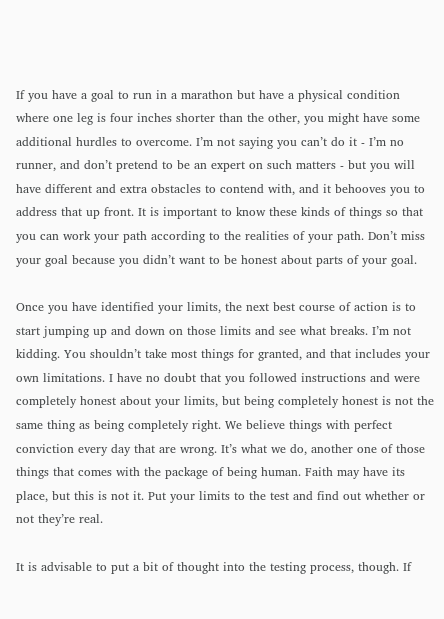If you have a goal to run in a marathon but have a physical condition where one leg is four inches shorter than the other, you might have some additional hurdles to overcome. I’m not saying you can’t do it - I’m no runner, and don’t pretend to be an expert on such matters - but you will have different and extra obstacles to contend with, and it behooves you to address that up front. It is important to know these kinds of things so that you can work your path according to the realities of your path. Don’t miss your goal because you didn’t want to be honest about parts of your goal.

Once you have identified your limits, the next best course of action is to start jumping up and down on those limits and see what breaks. I’m not kidding. You shouldn’t take most things for granted, and that includes your own limitations. I have no doubt that you followed instructions and were completely honest about your limits, but being completely honest is not the same thing as being completely right. We believe things with perfect conviction every day that are wrong. It’s what we do, another one of those things that comes with the package of being human. Faith may have its place, but this is not it. Put your limits to the test and find out whether or not they’re real.

It is advisable to put a bit of thought into the testing process, though. If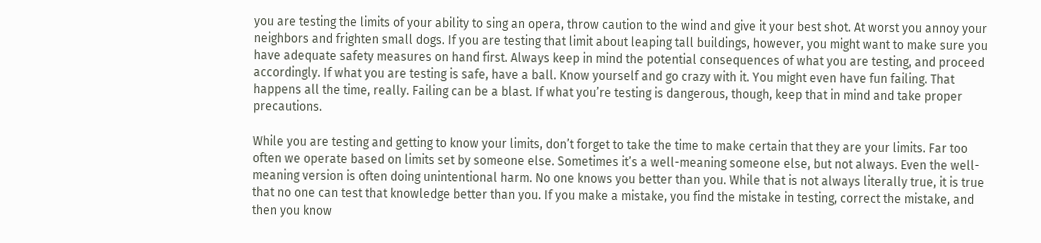you are testing the limits of your ability to sing an opera, throw caution to the wind and give it your best shot. At worst you annoy your neighbors and frighten small dogs. If you are testing that limit about leaping tall buildings, however, you might want to make sure you have adequate safety measures on hand first. Always keep in mind the potential consequences of what you are testing, and proceed accordingly. If what you are testing is safe, have a ball. Know yourself and go crazy with it. You might even have fun failing. That happens all the time, really. Failing can be a blast. If what you’re testing is dangerous, though, keep that in mind and take proper precautions.

While you are testing and getting to know your limits, don’t forget to take the time to make certain that they are your limits. Far too often we operate based on limits set by someone else. Sometimes it’s a well-meaning someone else, but not always. Even the well-meaning version is often doing unintentional harm. No one knows you better than you. While that is not always literally true, it is true that no one can test that knowledge better than you. If you make a mistake, you find the mistake in testing, correct the mistake, and then you know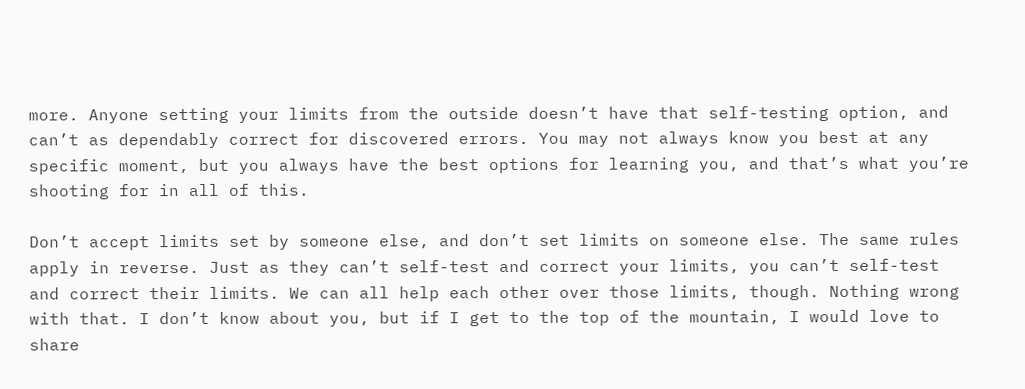more. Anyone setting your limits from the outside doesn’t have that self-testing option, and can’t as dependably correct for discovered errors. You may not always know you best at any specific moment, but you always have the best options for learning you, and that’s what you’re shooting for in all of this.

Don’t accept limits set by someone else, and don’t set limits on someone else. The same rules apply in reverse. Just as they can’t self-test and correct your limits, you can’t self-test and correct their limits. We can all help each other over those limits, though. Nothing wrong with that. I don’t know about you, but if I get to the top of the mountain, I would love to share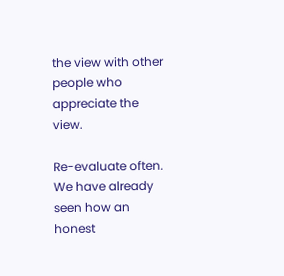the view with other people who appreciate the view.

Re-evaluate often. We have already seen how an honest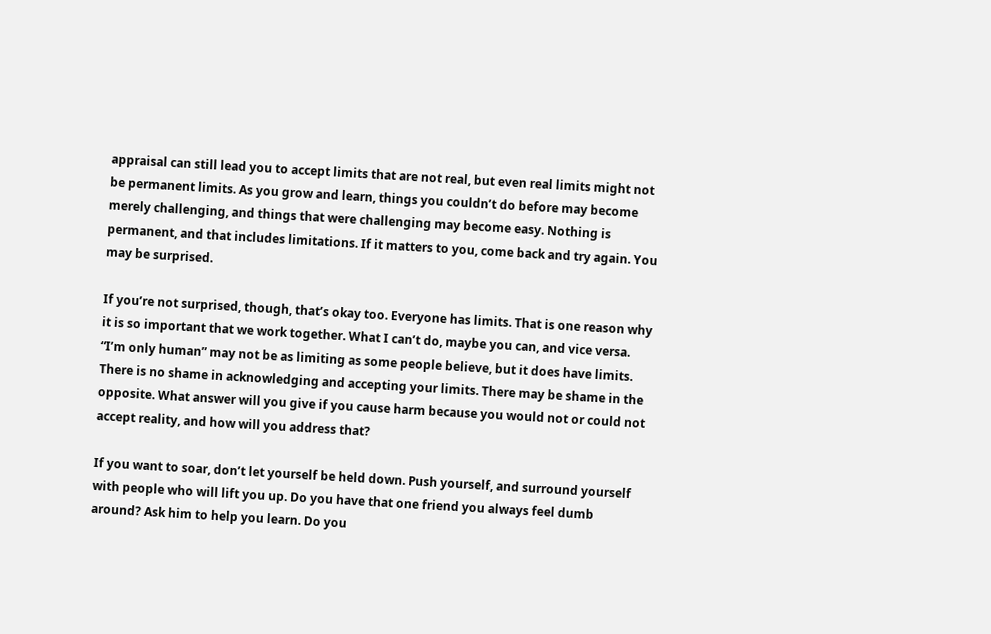appraisal can still lead you to accept limits that are not real, but even real limits might not be permanent limits. As you grow and learn, things you couldn’t do before may become merely challenging, and things that were challenging may become easy. Nothing is permanent, and that includes limitations. If it matters to you, come back and try again. You may be surprised.

If you’re not surprised, though, that’s okay too. Everyone has limits. That is one reason why it is so important that we work together. What I can’t do, maybe you can, and vice versa. “I’m only human” may not be as limiting as some people believe, but it does have limits. There is no shame in acknowledging and accepting your limits. There may be shame in the opposite. What answer will you give if you cause harm because you would not or could not accept reality, and how will you address that?

If you want to soar, don’t let yourself be held down. Push yourself, and surround yourself with people who will lift you up. Do you have that one friend you always feel dumb around? Ask him to help you learn. Do you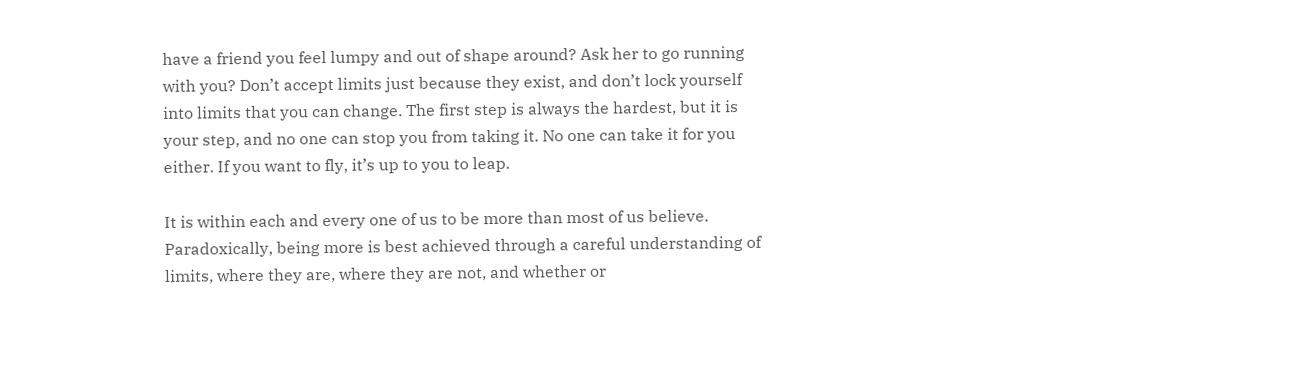have a friend you feel lumpy and out of shape around? Ask her to go running with you? Don’t accept limits just because they exist, and don’t lock yourself into limits that you can change. The first step is always the hardest, but it is your step, and no one can stop you from taking it. No one can take it for you either. If you want to fly, it’s up to you to leap.

It is within each and every one of us to be more than most of us believe. Paradoxically, being more is best achieved through a careful understanding of limits, where they are, where they are not, and whether or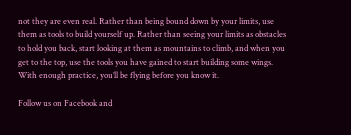not they are even real. Rather than being bound down by your limits, use them as tools to build yourself up. Rather than seeing your limits as obstacles to hold you back, start looking at them as mountains to climb, and when you get to the top, use the tools you have gained to start building some wings. With enough practice, you’ll be flying before you know it.

Follow us on Facebook and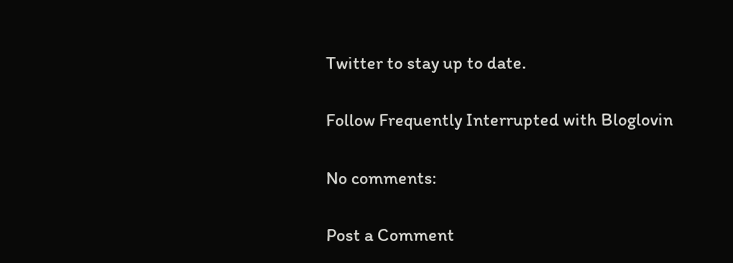Twitter to stay up to date.

Follow Frequently Interrupted with Bloglovin

No comments:

Post a Comment